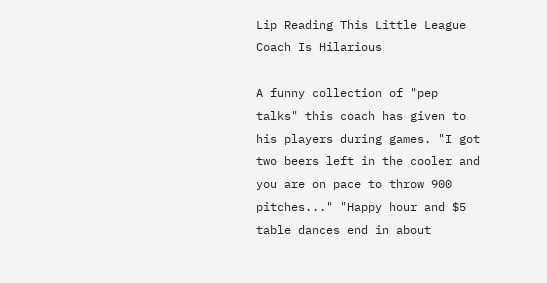Lip Reading This Little League Coach Is Hilarious

A funny collection of "pep talks" this coach has given to his players during games. "I got two beers left in the cooler and you are on pace to throw 900 pitches..." "Happy hour and $5 table dances end in about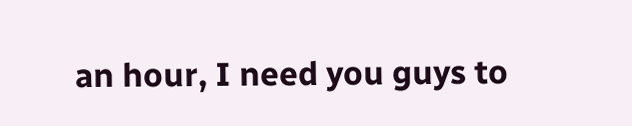an hour, I need you guys to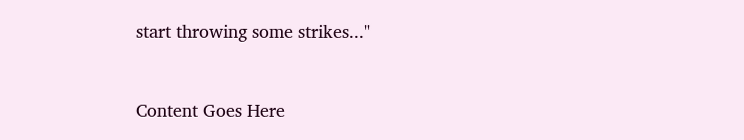start throwing some strikes..."



Content Goes Here